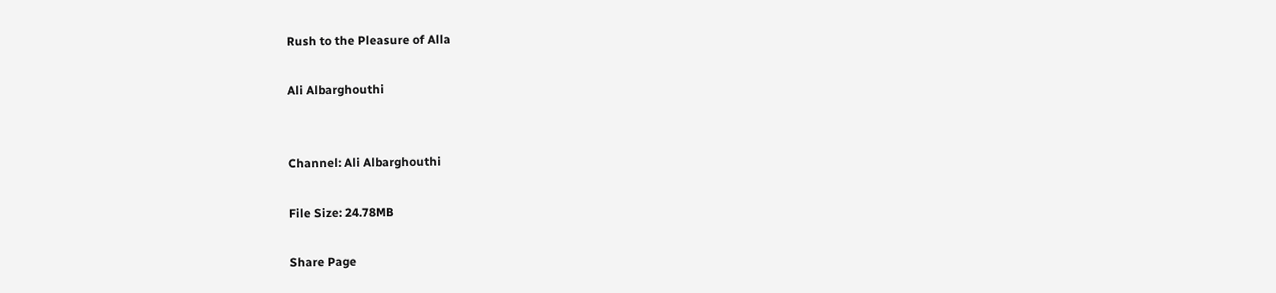Rush to the Pleasure of Alla

Ali Albarghouthi


Channel: Ali Albarghouthi

File Size: 24.78MB

Share Page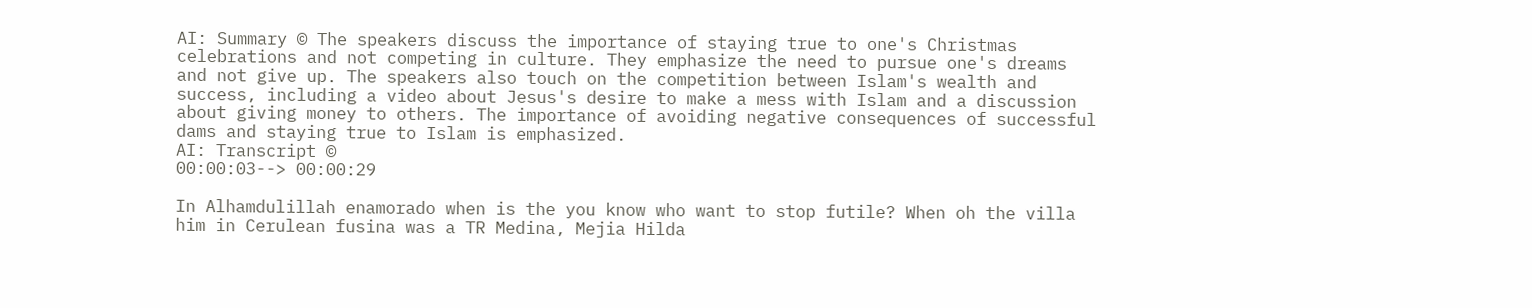AI: Summary © The speakers discuss the importance of staying true to one's Christmas celebrations and not competing in culture. They emphasize the need to pursue one's dreams and not give up. The speakers also touch on the competition between Islam's wealth and success, including a video about Jesus's desire to make a mess with Islam and a discussion about giving money to others. The importance of avoiding negative consequences of successful dams and staying true to Islam is emphasized.
AI: Transcript ©
00:00:03--> 00:00:29

In Alhamdulillah enamorado when is the you know who want to stop futile? When oh the villa him in Cerulean fusina was a TR Medina, Mejia Hilda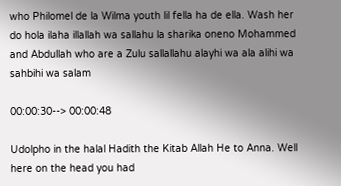who Philomel de la Wilma youth lil fella ha de ella. Wash her do hola ilaha illallah wa sallahu la sharika oneno Mohammed and Abdullah who are a Zulu sallallahu alayhi wa ala alihi wa sahbihi wa salam

00:00:30--> 00:00:48

Udolpho in the halal Hadith the Kitab Allah He to Anna. Well here on the head you had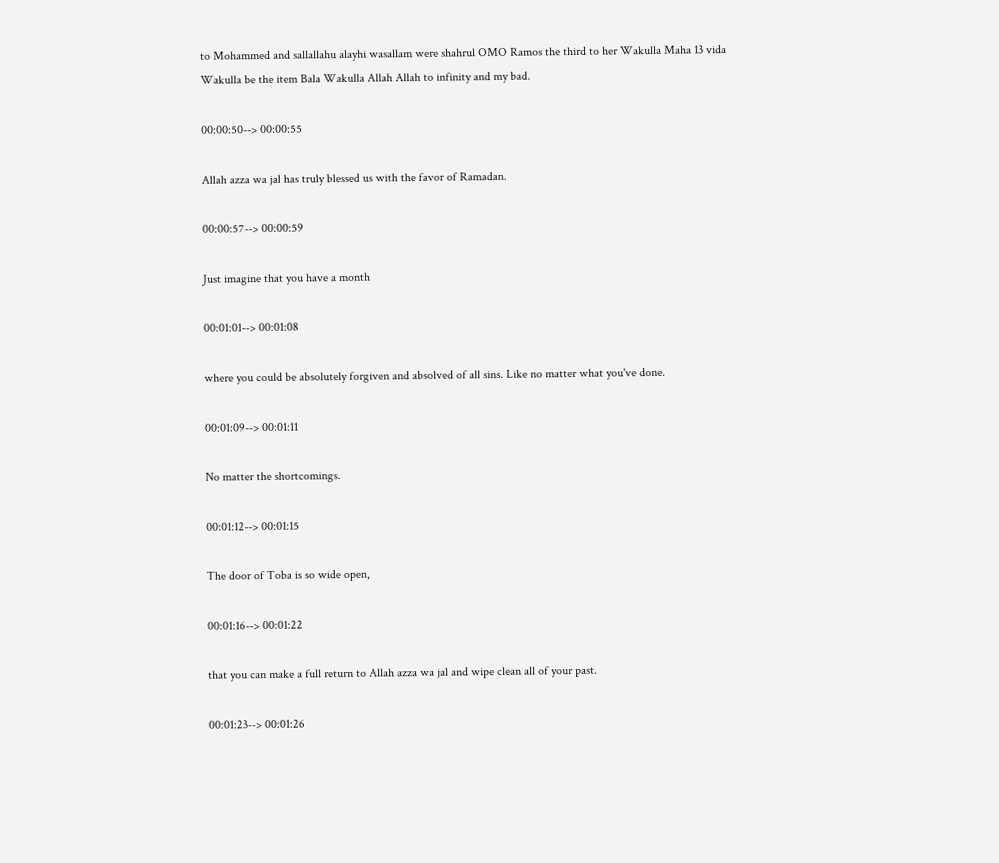to Mohammed and sallallahu alayhi wasallam were shahrul OMO Ramos the third to her Wakulla Maha 13 vida Wakulla be the item Bala Wakulla Allah Allah to infinity and my bad.

00:00:50--> 00:00:55

Allah azza wa jal has truly blessed us with the favor of Ramadan.

00:00:57--> 00:00:59

Just imagine that you have a month

00:01:01--> 00:01:08

where you could be absolutely forgiven and absolved of all sins. Like no matter what you've done.

00:01:09--> 00:01:11

No matter the shortcomings.

00:01:12--> 00:01:15

The door of Toba is so wide open,

00:01:16--> 00:01:22

that you can make a full return to Allah azza wa jal and wipe clean all of your past.

00:01:23--> 00:01:26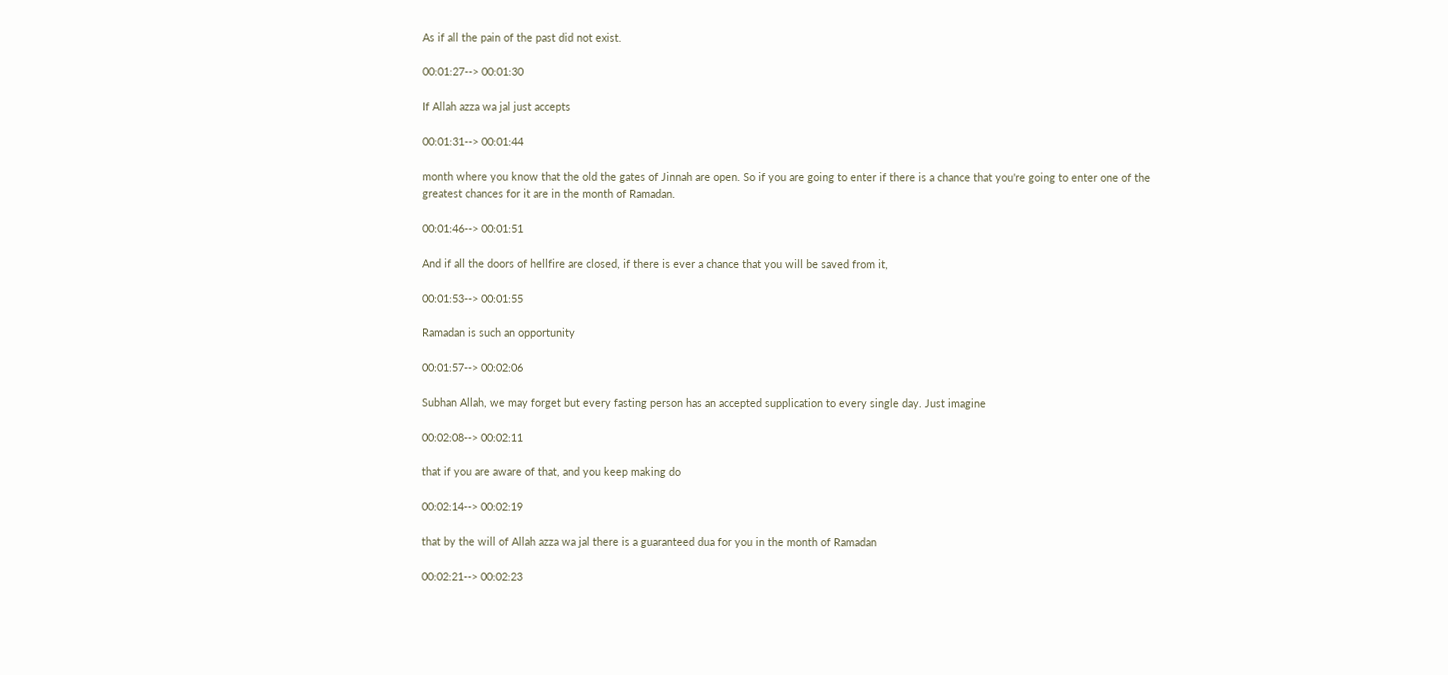As if all the pain of the past did not exist.

00:01:27--> 00:01:30

If Allah azza wa jal just accepts

00:01:31--> 00:01:44

month where you know that the old the gates of Jinnah are open. So if you are going to enter if there is a chance that you're going to enter one of the greatest chances for it are in the month of Ramadan.

00:01:46--> 00:01:51

And if all the doors of hellfire are closed, if there is ever a chance that you will be saved from it,

00:01:53--> 00:01:55

Ramadan is such an opportunity

00:01:57--> 00:02:06

Subhan Allah, we may forget but every fasting person has an accepted supplication to every single day. Just imagine

00:02:08--> 00:02:11

that if you are aware of that, and you keep making do

00:02:14--> 00:02:19

that by the will of Allah azza wa jal there is a guaranteed dua for you in the month of Ramadan

00:02:21--> 00:02:23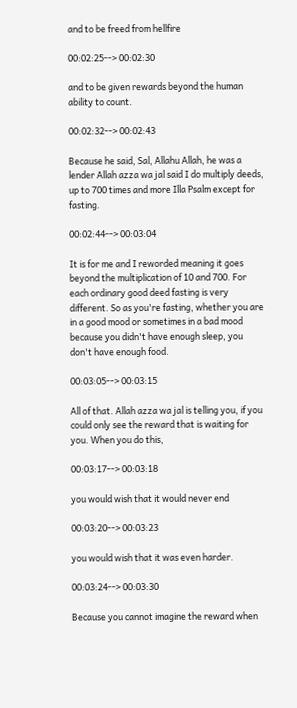and to be freed from hellfire

00:02:25--> 00:02:30

and to be given rewards beyond the human ability to count.

00:02:32--> 00:02:43

Because he said, Sal, Allahu Allah, he was a lender Allah azza wa jal said I do multiply deeds, up to 700 times and more Illa Psalm except for fasting.

00:02:44--> 00:03:04

It is for me and I reworded meaning it goes beyond the multiplication of 10 and 700. For each ordinary good deed fasting is very different. So as you're fasting, whether you are in a good mood or sometimes in a bad mood because you didn't have enough sleep, you don't have enough food.

00:03:05--> 00:03:15

All of that. Allah azza wa jal is telling you, if you could only see the reward that is waiting for you. When you do this,

00:03:17--> 00:03:18

you would wish that it would never end

00:03:20--> 00:03:23

you would wish that it was even harder.

00:03:24--> 00:03:30

Because you cannot imagine the reward when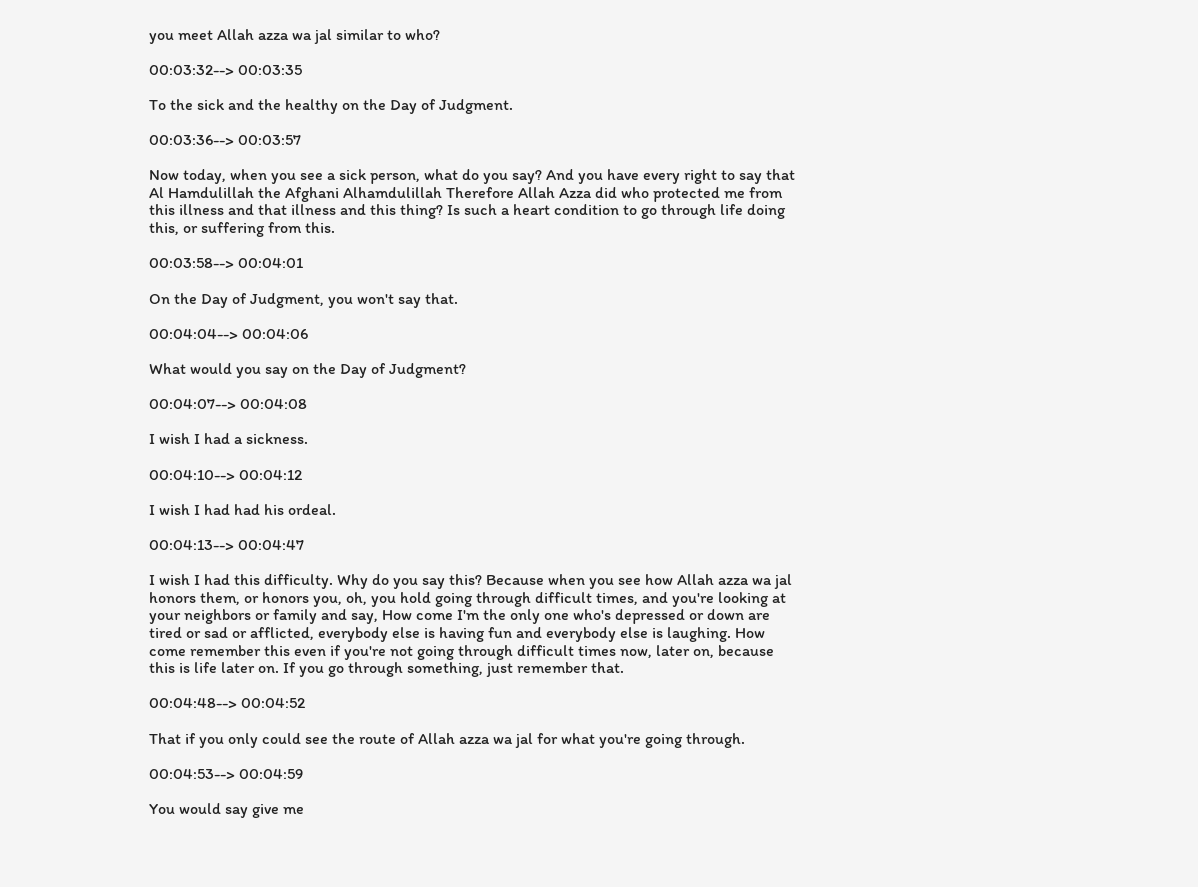you meet Allah azza wa jal similar to who?

00:03:32--> 00:03:35

To the sick and the healthy on the Day of Judgment.

00:03:36--> 00:03:57

Now today, when you see a sick person, what do you say? And you have every right to say that Al Hamdulillah the Afghani Alhamdulillah Therefore Allah Azza did who protected me from this illness and that illness and this thing? Is such a heart condition to go through life doing this, or suffering from this.

00:03:58--> 00:04:01

On the Day of Judgment, you won't say that.

00:04:04--> 00:04:06

What would you say on the Day of Judgment?

00:04:07--> 00:04:08

I wish I had a sickness.

00:04:10--> 00:04:12

I wish I had had his ordeal.

00:04:13--> 00:04:47

I wish I had this difficulty. Why do you say this? Because when you see how Allah azza wa jal honors them, or honors you, oh, you hold going through difficult times, and you're looking at your neighbors or family and say, How come I'm the only one who's depressed or down are tired or sad or afflicted, everybody else is having fun and everybody else is laughing. How come remember this even if you're not going through difficult times now, later on, because this is life later on. If you go through something, just remember that.

00:04:48--> 00:04:52

That if you only could see the route of Allah azza wa jal for what you're going through.

00:04:53--> 00:04:59

You would say give me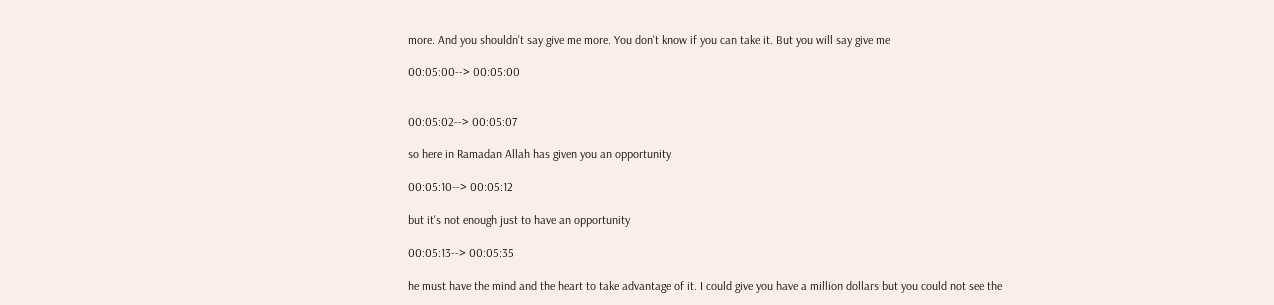more. And you shouldn't say give me more. You don't know if you can take it. But you will say give me

00:05:00--> 00:05:00


00:05:02--> 00:05:07

so here in Ramadan Allah has given you an opportunity

00:05:10--> 00:05:12

but it's not enough just to have an opportunity

00:05:13--> 00:05:35

he must have the mind and the heart to take advantage of it. I could give you have a million dollars but you could not see the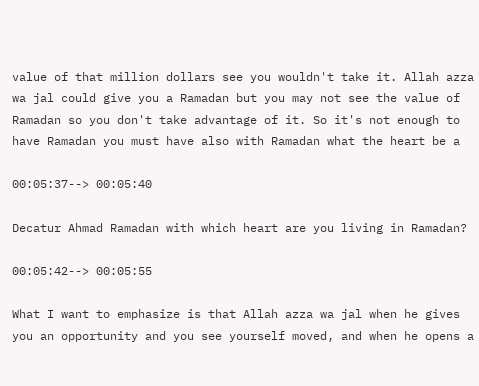value of that million dollars see you wouldn't take it. Allah azza wa jal could give you a Ramadan but you may not see the value of Ramadan so you don't take advantage of it. So it's not enough to have Ramadan you must have also with Ramadan what the heart be a

00:05:37--> 00:05:40

Decatur Ahmad Ramadan with which heart are you living in Ramadan?

00:05:42--> 00:05:55

What I want to emphasize is that Allah azza wa jal when he gives you an opportunity and you see yourself moved, and when he opens a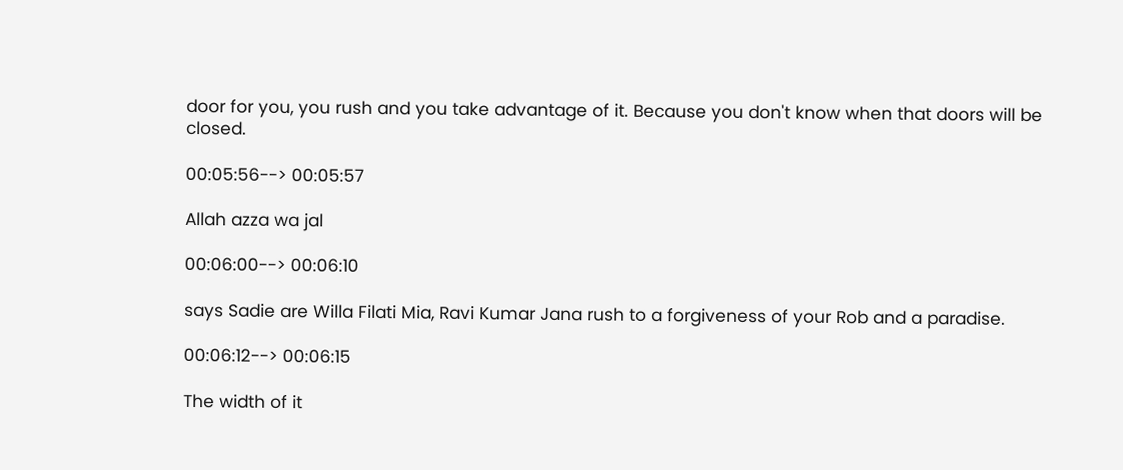door for you, you rush and you take advantage of it. Because you don't know when that doors will be closed.

00:05:56--> 00:05:57

Allah azza wa jal

00:06:00--> 00:06:10

says Sadie are Willa Filati Mia, Ravi Kumar Jana rush to a forgiveness of your Rob and a paradise.

00:06:12--> 00:06:15

The width of it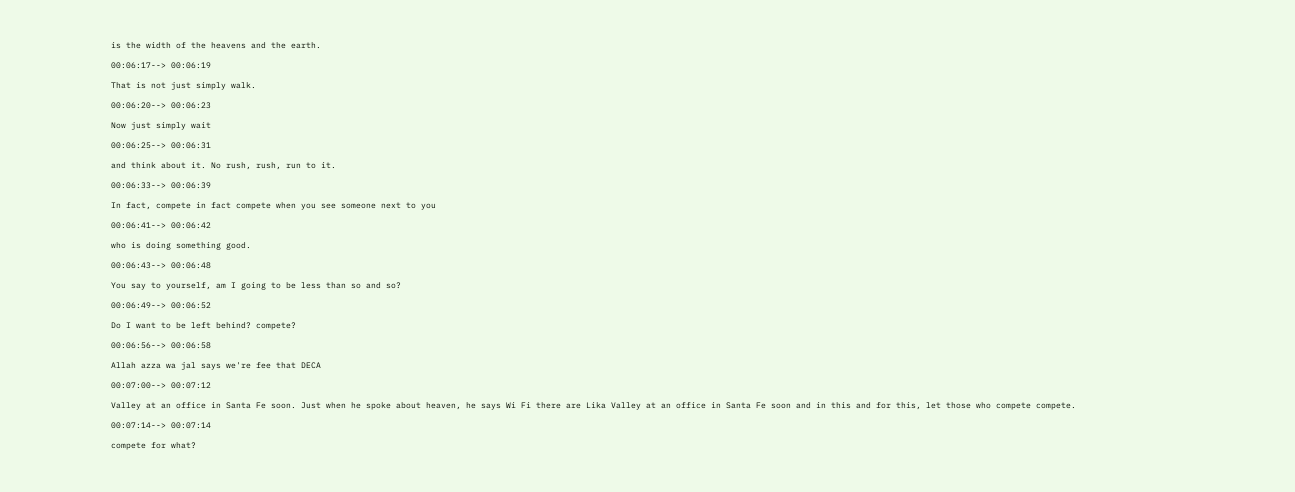is the width of the heavens and the earth.

00:06:17--> 00:06:19

That is not just simply walk.

00:06:20--> 00:06:23

Now just simply wait

00:06:25--> 00:06:31

and think about it. No rush, rush, run to it.

00:06:33--> 00:06:39

In fact, compete in fact compete when you see someone next to you

00:06:41--> 00:06:42

who is doing something good.

00:06:43--> 00:06:48

You say to yourself, am I going to be less than so and so?

00:06:49--> 00:06:52

Do I want to be left behind? compete?

00:06:56--> 00:06:58

Allah azza wa jal says we're fee that DECA

00:07:00--> 00:07:12

Valley at an office in Santa Fe soon. Just when he spoke about heaven, he says Wi Fi there are Lika Valley at an office in Santa Fe soon and in this and for this, let those who compete compete.

00:07:14--> 00:07:14

compete for what?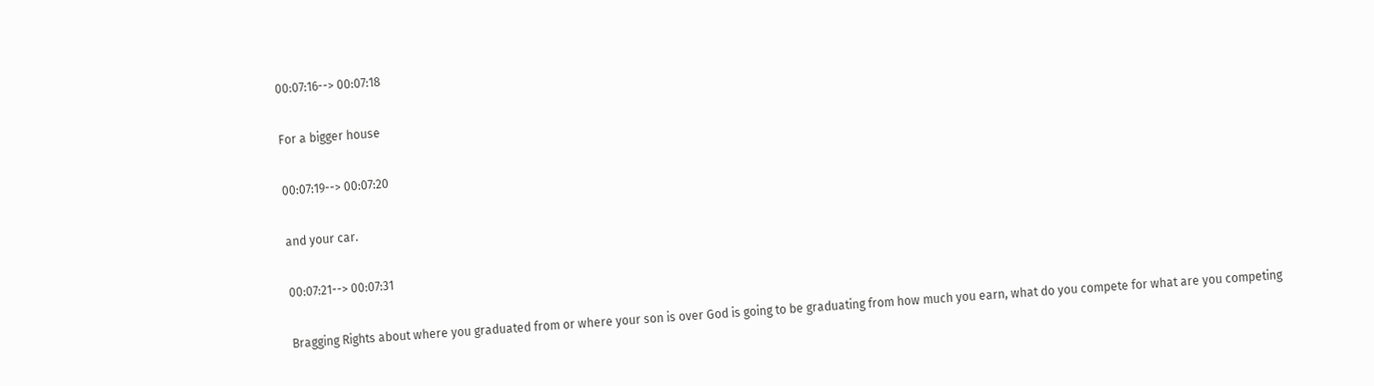00:07:16--> 00:07:18

For a bigger house

00:07:19--> 00:07:20

and your car.

00:07:21--> 00:07:31

Bragging Rights about where you graduated from or where your son is over God is going to be graduating from how much you earn, what do you compete for what are you competing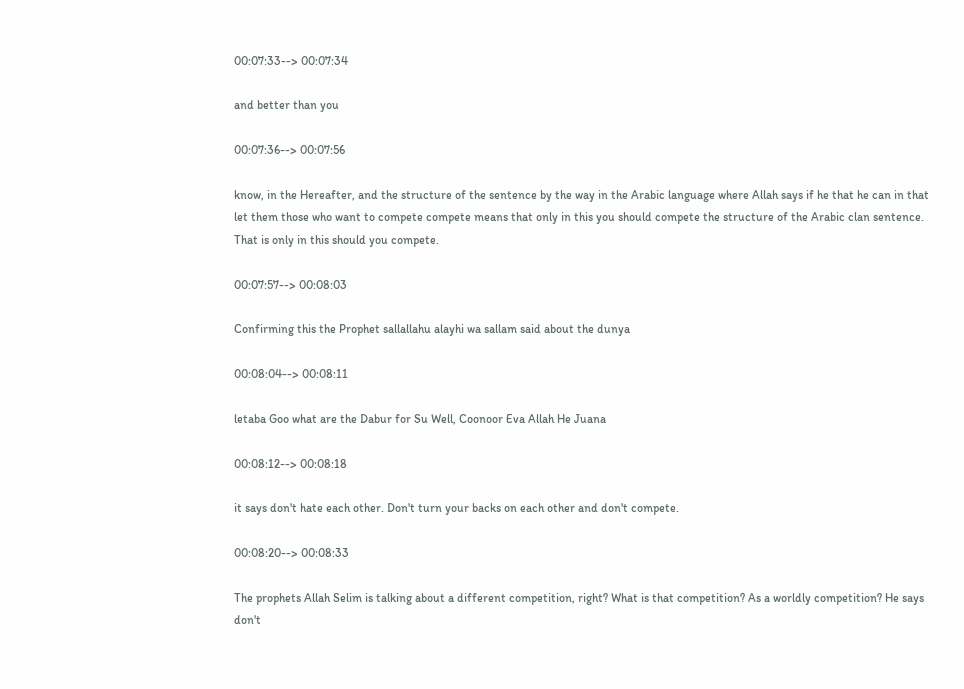00:07:33--> 00:07:34

and better than you

00:07:36--> 00:07:56

know, in the Hereafter, and the structure of the sentence by the way in the Arabic language where Allah says if he that he can in that let them those who want to compete compete means that only in this you should compete the structure of the Arabic clan sentence. That is only in this should you compete.

00:07:57--> 00:08:03

Confirming this the Prophet sallallahu alayhi wa sallam said about the dunya

00:08:04--> 00:08:11

letaba Goo what are the Dabur for Su Well, Coonoor Eva Allah He Juana

00:08:12--> 00:08:18

it says don't hate each other. Don't turn your backs on each other and don't compete.

00:08:20--> 00:08:33

The prophets Allah Selim is talking about a different competition, right? What is that competition? As a worldly competition? He says don't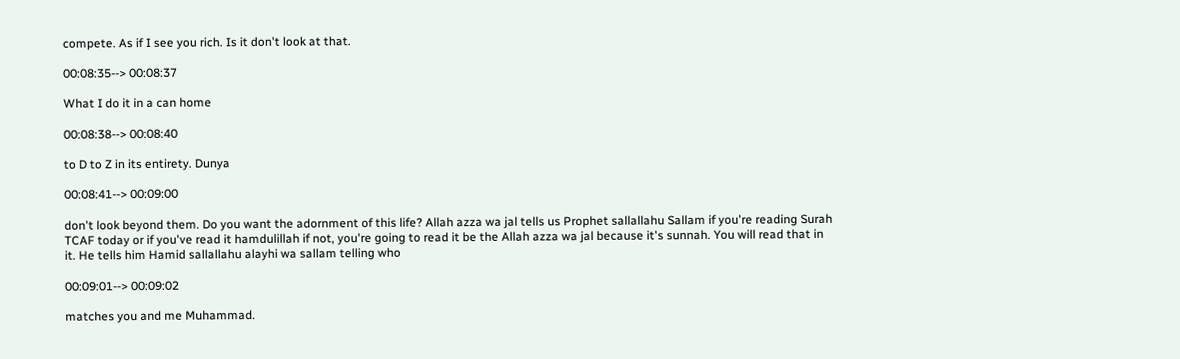compete. As if I see you rich. Is it don't look at that.

00:08:35--> 00:08:37

What I do it in a can home

00:08:38--> 00:08:40

to D to Z in its entirety. Dunya

00:08:41--> 00:09:00

don't look beyond them. Do you want the adornment of this life? Allah azza wa jal tells us Prophet sallallahu Sallam if you're reading Surah TCAF today or if you've read it hamdulillah if not, you're going to read it be the Allah azza wa jal because it's sunnah. You will read that in it. He tells him Hamid sallallahu alayhi wa sallam telling who

00:09:01--> 00:09:02

matches you and me Muhammad.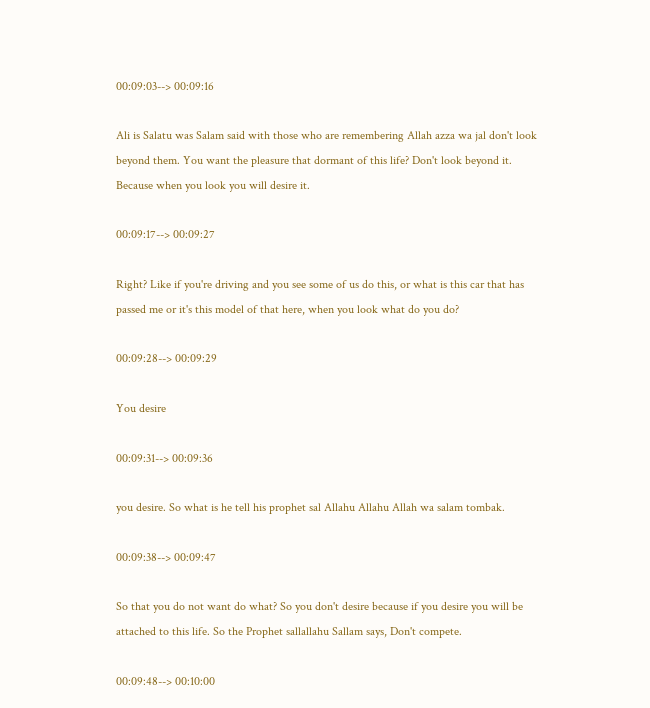00:09:03--> 00:09:16

Ali is Salatu was Salam said with those who are remembering Allah azza wa jal don't look beyond them. You want the pleasure that dormant of this life? Don't look beyond it. Because when you look you will desire it.

00:09:17--> 00:09:27

Right? Like if you're driving and you see some of us do this, or what is this car that has passed me or it's this model of that here, when you look what do you do?

00:09:28--> 00:09:29

You desire

00:09:31--> 00:09:36

you desire. So what is he tell his prophet sal Allahu Allahu Allah wa salam tombak.

00:09:38--> 00:09:47

So that you do not want do what? So you don't desire because if you desire you will be attached to this life. So the Prophet sallallahu Sallam says, Don't compete.

00:09:48--> 00:10:00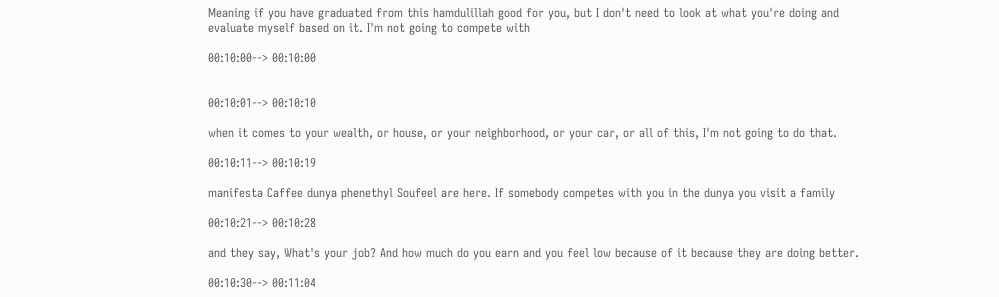Meaning if you have graduated from this hamdulillah good for you, but I don't need to look at what you're doing and evaluate myself based on it. I'm not going to compete with

00:10:00--> 00:10:00


00:10:01--> 00:10:10

when it comes to your wealth, or house, or your neighborhood, or your car, or all of this, I'm not going to do that.

00:10:11--> 00:10:19

manifesta Caffee dunya phenethyl Soufeel are here. If somebody competes with you in the dunya you visit a family

00:10:21--> 00:10:28

and they say, What's your job? And how much do you earn and you feel low because of it because they are doing better.

00:10:30--> 00:11:04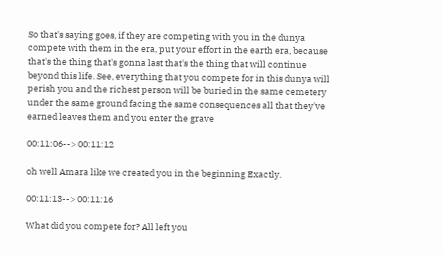So that's saying goes, if they are competing with you in the dunya compete with them in the era, put your effort in the earth era, because that's the thing that's gonna last that's the thing that will continue beyond this life. See, everything that you compete for in this dunya will perish you and the richest person will be buried in the same cemetery under the same ground facing the same consequences all that they've earned leaves them and you enter the grave

00:11:06--> 00:11:12

oh well Amara like we created you in the beginning Exactly.

00:11:13--> 00:11:16

What did you compete for? All left you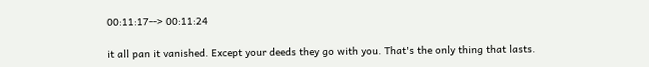00:11:17--> 00:11:24

it all pan it vanished. Except your deeds they go with you. That's the only thing that lasts.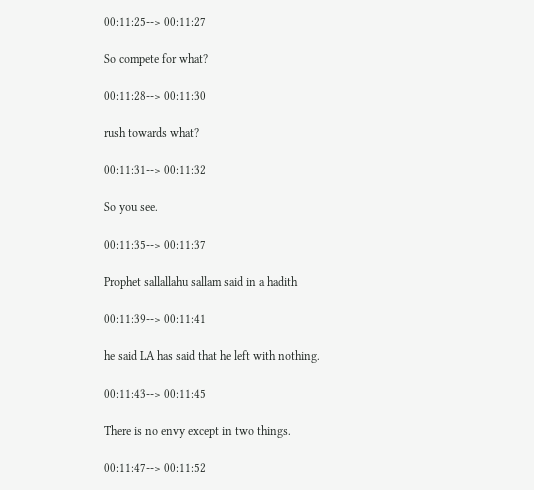00:11:25--> 00:11:27

So compete for what?

00:11:28--> 00:11:30

rush towards what?

00:11:31--> 00:11:32

So you see.

00:11:35--> 00:11:37

Prophet sallallahu sallam said in a hadith

00:11:39--> 00:11:41

he said LA has said that he left with nothing.

00:11:43--> 00:11:45

There is no envy except in two things.

00:11:47--> 00:11:52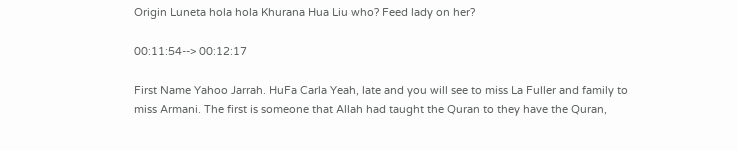Origin Luneta hola hola Khurana Hua Liu who? Feed lady on her?

00:11:54--> 00:12:17

First Name Yahoo Jarrah. HuFa Carla Yeah, late and you will see to miss La Fuller and family to miss Armani. The first is someone that Allah had taught the Quran to they have the Quran,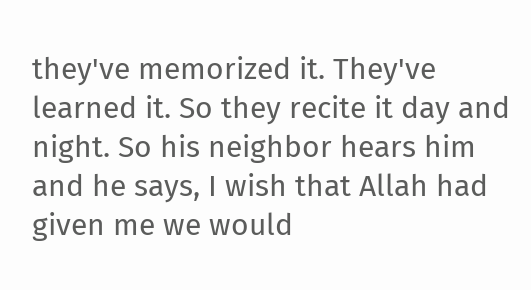they've memorized it. They've learned it. So they recite it day and night. So his neighbor hears him and he says, I wish that Allah had given me we would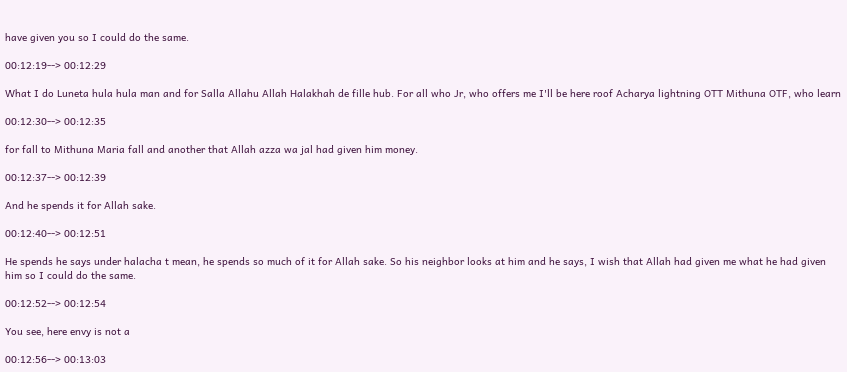have given you so I could do the same.

00:12:19--> 00:12:29

What I do Luneta hula hula man and for Salla Allahu Allah Halakhah de fille hub. For all who Jr, who offers me I'll be here roof Acharya lightning OTT Mithuna OTF, who learn

00:12:30--> 00:12:35

for fall to Mithuna Maria fall and another that Allah azza wa jal had given him money.

00:12:37--> 00:12:39

And he spends it for Allah sake.

00:12:40--> 00:12:51

He spends he says under halacha t mean, he spends so much of it for Allah sake. So his neighbor looks at him and he says, I wish that Allah had given me what he had given him so I could do the same.

00:12:52--> 00:12:54

You see, here envy is not a

00:12:56--> 00:13:03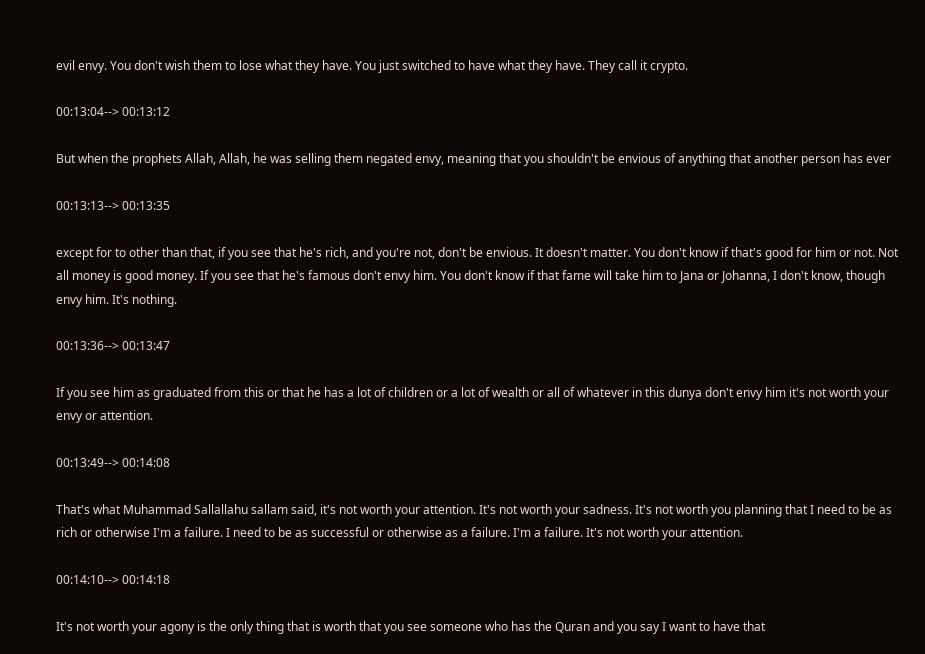evil envy. You don't wish them to lose what they have. You just switched to have what they have. They call it crypto.

00:13:04--> 00:13:12

But when the prophets Allah, Allah, he was selling them negated envy, meaning that you shouldn't be envious of anything that another person has ever

00:13:13--> 00:13:35

except for to other than that, if you see that he's rich, and you're not, don't be envious. It doesn't matter. You don't know if that's good for him or not. Not all money is good money. If you see that he's famous don't envy him. You don't know if that fame will take him to Jana or Johanna, I don't know, though envy him. It's nothing.

00:13:36--> 00:13:47

If you see him as graduated from this or that he has a lot of children or a lot of wealth or all of whatever in this dunya don't envy him it's not worth your envy or attention.

00:13:49--> 00:14:08

That's what Muhammad Sallallahu sallam said, it's not worth your attention. It's not worth your sadness. It's not worth you planning that I need to be as rich or otherwise I'm a failure. I need to be as successful or otherwise as a failure. I'm a failure. It's not worth your attention.

00:14:10--> 00:14:18

It's not worth your agony is the only thing that is worth that you see someone who has the Quran and you say I want to have that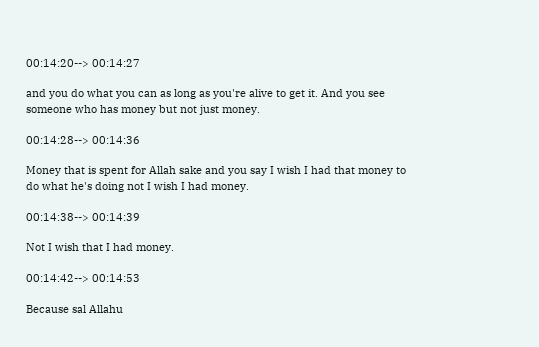00:14:20--> 00:14:27

and you do what you can as long as you're alive to get it. And you see someone who has money but not just money.

00:14:28--> 00:14:36

Money that is spent for Allah sake and you say I wish I had that money to do what he's doing not I wish I had money.

00:14:38--> 00:14:39

Not I wish that I had money.

00:14:42--> 00:14:53

Because sal Allahu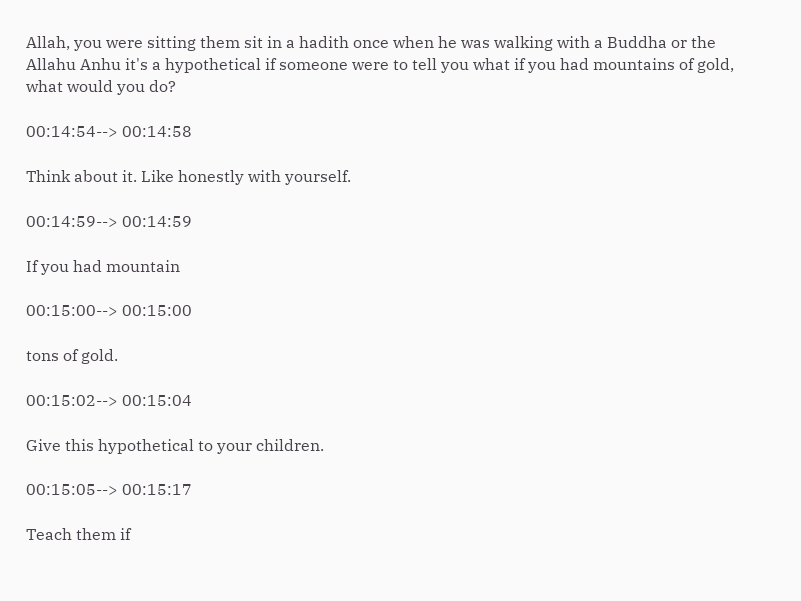Allah, you were sitting them sit in a hadith once when he was walking with a Buddha or the Allahu Anhu it's a hypothetical if someone were to tell you what if you had mountains of gold, what would you do?

00:14:54--> 00:14:58

Think about it. Like honestly with yourself.

00:14:59--> 00:14:59

If you had mountain

00:15:00--> 00:15:00

tons of gold.

00:15:02--> 00:15:04

Give this hypothetical to your children.

00:15:05--> 00:15:17

Teach them if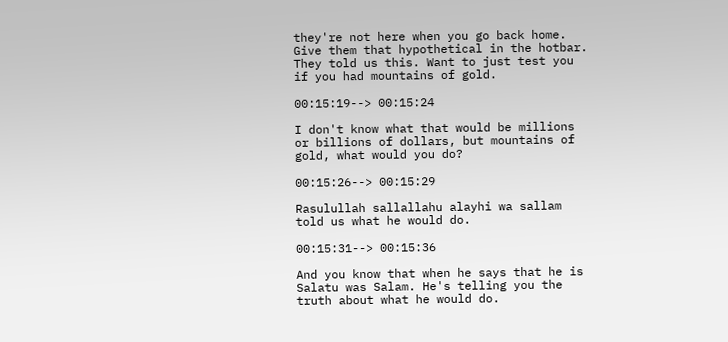they're not here when you go back home. Give them that hypothetical in the hotbar. They told us this. Want to just test you if you had mountains of gold.

00:15:19--> 00:15:24

I don't know what that would be millions or billions of dollars, but mountains of gold, what would you do?

00:15:26--> 00:15:29

Rasulullah sallallahu alayhi wa sallam told us what he would do.

00:15:31--> 00:15:36

And you know that when he says that he is Salatu was Salam. He's telling you the truth about what he would do.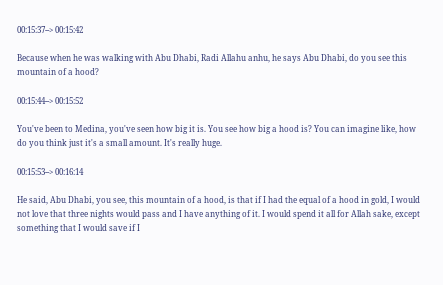00:15:37--> 00:15:42

Because when he was walking with Abu Dhabi, Radi Allahu anhu, he says Abu Dhabi, do you see this mountain of a hood?

00:15:44--> 00:15:52

You've been to Medina, you've seen how big it is. You see how big a hood is? You can imagine like, how do you think just it's a small amount. It's really huge.

00:15:53--> 00:16:14

He said, Abu Dhabi, you see, this mountain of a hood, is that if I had the equal of a hood in gold, I would not love that three nights would pass and I have anything of it. I would spend it all for Allah sake, except something that I would save if I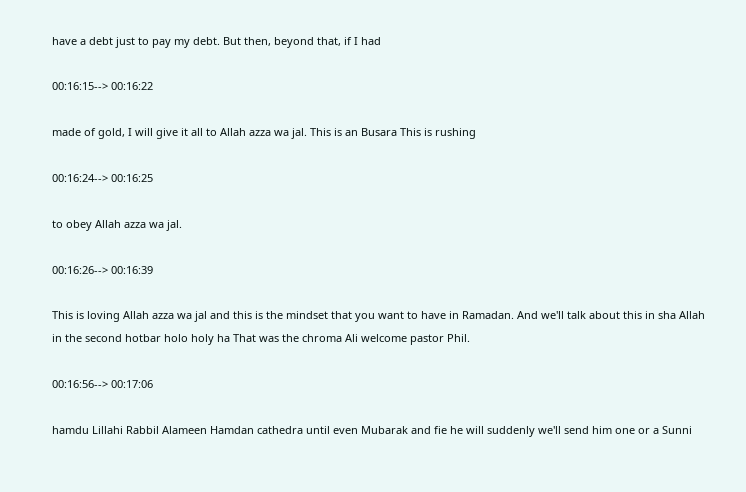have a debt just to pay my debt. But then, beyond that, if I had

00:16:15--> 00:16:22

made of gold, I will give it all to Allah azza wa jal. This is an Busara This is rushing

00:16:24--> 00:16:25

to obey Allah azza wa jal.

00:16:26--> 00:16:39

This is loving Allah azza wa jal and this is the mindset that you want to have in Ramadan. And we'll talk about this in sha Allah in the second hotbar holo holy ha That was the chroma Ali welcome pastor Phil.

00:16:56--> 00:17:06

hamdu Lillahi Rabbil Alameen Hamdan cathedra until even Mubarak and fie he will suddenly we'll send him one or a Sunni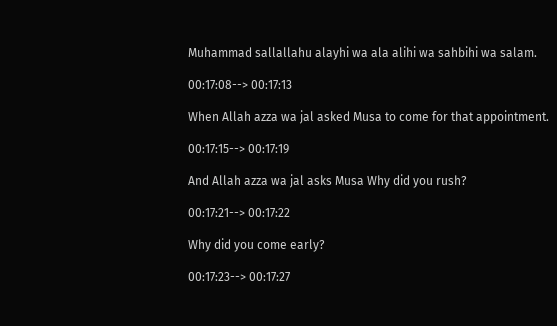Muhammad sallallahu alayhi wa ala alihi wa sahbihi wa salam.

00:17:08--> 00:17:13

When Allah azza wa jal asked Musa to come for that appointment.

00:17:15--> 00:17:19

And Allah azza wa jal asks Musa Why did you rush?

00:17:21--> 00:17:22

Why did you come early?

00:17:23--> 00:17:27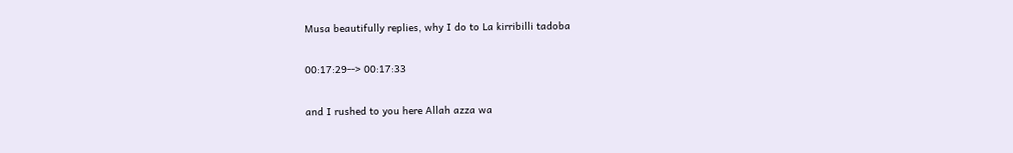Musa beautifully replies, why I do to La kirribilli tadoba

00:17:29--> 00:17:33

and I rushed to you here Allah azza wa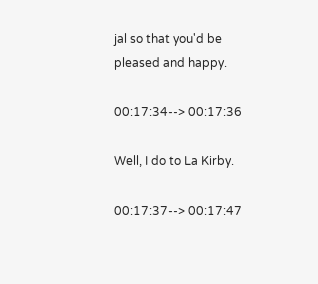jal so that you'd be pleased and happy.

00:17:34--> 00:17:36

Well, I do to La Kirby.

00:17:37--> 00:17:47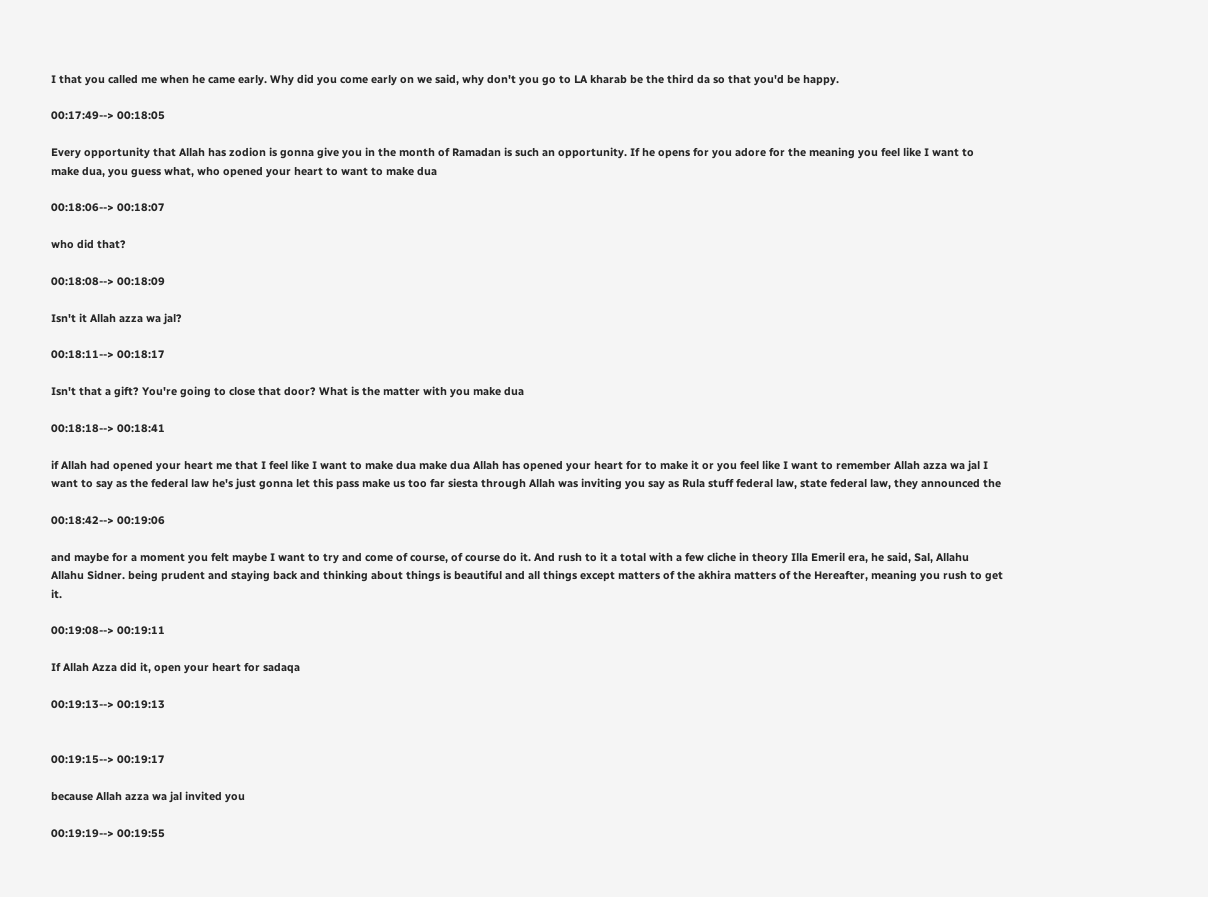I that you called me when he came early. Why did you come early on we said, why don't you go to LA kharab be the third da so that you'd be happy.

00:17:49--> 00:18:05

Every opportunity that Allah has zodion is gonna give you in the month of Ramadan is such an opportunity. If he opens for you adore for the meaning you feel like I want to make dua, you guess what, who opened your heart to want to make dua

00:18:06--> 00:18:07

who did that?

00:18:08--> 00:18:09

Isn't it Allah azza wa jal?

00:18:11--> 00:18:17

Isn't that a gift? You're going to close that door? What is the matter with you make dua

00:18:18--> 00:18:41

if Allah had opened your heart me that I feel like I want to make dua make dua Allah has opened your heart for to make it or you feel like I want to remember Allah azza wa jal I want to say as the federal law he's just gonna let this pass make us too far siesta through Allah was inviting you say as Rula stuff federal law, state federal law, they announced the

00:18:42--> 00:19:06

and maybe for a moment you felt maybe I want to try and come of course, of course do it. And rush to it a total with a few cliche in theory Illa Emeril era, he said, Sal, Allahu Allahu Sidner. being prudent and staying back and thinking about things is beautiful and all things except matters of the akhira matters of the Hereafter, meaning you rush to get it.

00:19:08--> 00:19:11

If Allah Azza did it, open your heart for sadaqa

00:19:13--> 00:19:13


00:19:15--> 00:19:17

because Allah azza wa jal invited you

00:19:19--> 00:19:55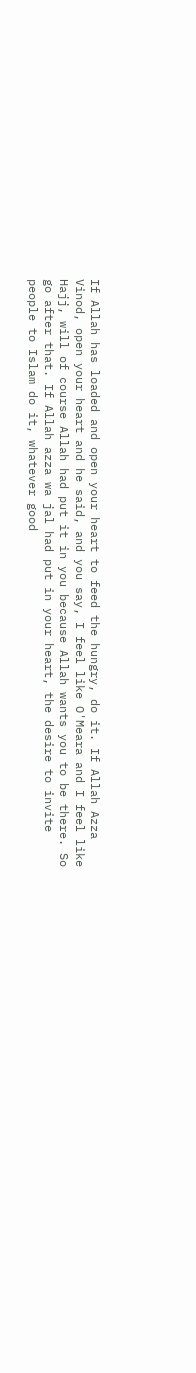If Allah has loaded and open your heart to feed the hungry, do it. If Allah Azza Vinod, open your heart and he said, and you say, I feel like O'Meara and I feel like Hajj, will of course Allah had put it in you because Allah wants you to be there. So go after that. If Allah azza wa jal had put in your heart, the desire to invite people to Islam do it, whatever good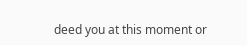deed you at this moment or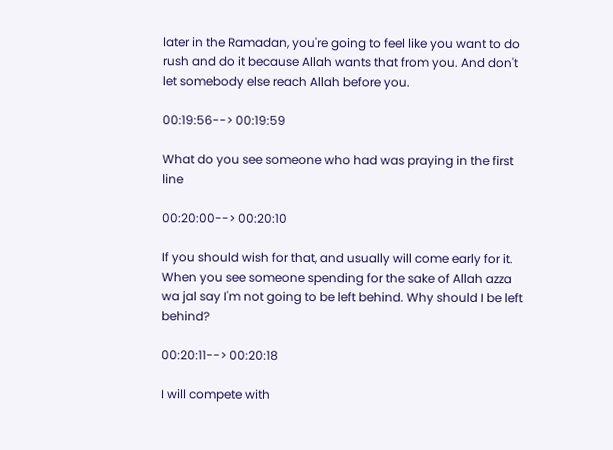later in the Ramadan, you're going to feel like you want to do rush and do it because Allah wants that from you. And don't let somebody else reach Allah before you.

00:19:56--> 00:19:59

What do you see someone who had was praying in the first line

00:20:00--> 00:20:10

If you should wish for that, and usually will come early for it. When you see someone spending for the sake of Allah azza wa jal say I'm not going to be left behind. Why should I be left behind?

00:20:11--> 00:20:18

I will compete with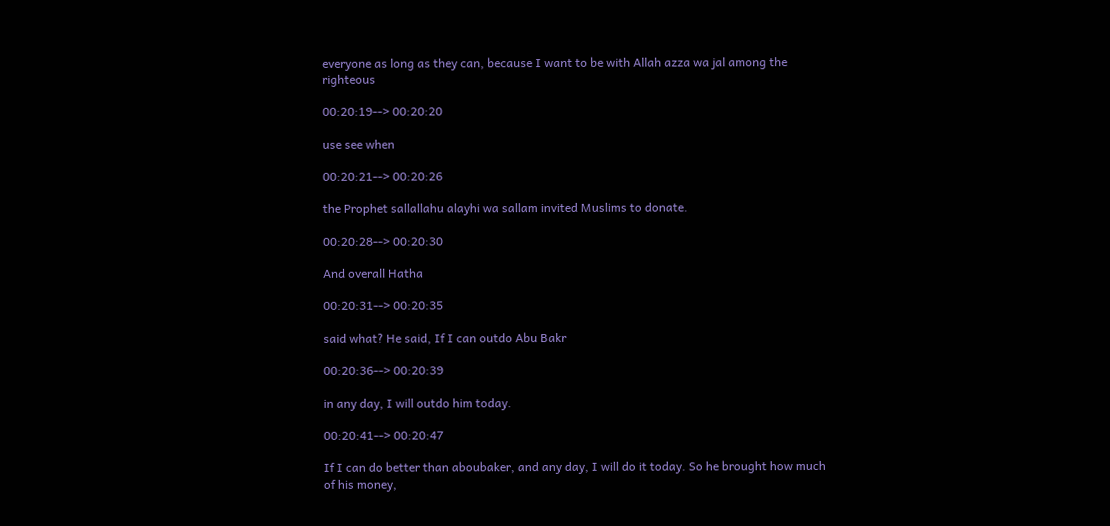everyone as long as they can, because I want to be with Allah azza wa jal among the righteous

00:20:19--> 00:20:20

use see when

00:20:21--> 00:20:26

the Prophet sallallahu alayhi wa sallam invited Muslims to donate.

00:20:28--> 00:20:30

And overall Hatha

00:20:31--> 00:20:35

said what? He said, If I can outdo Abu Bakr

00:20:36--> 00:20:39

in any day, I will outdo him today.

00:20:41--> 00:20:47

If I can do better than aboubaker, and any day, I will do it today. So he brought how much of his money,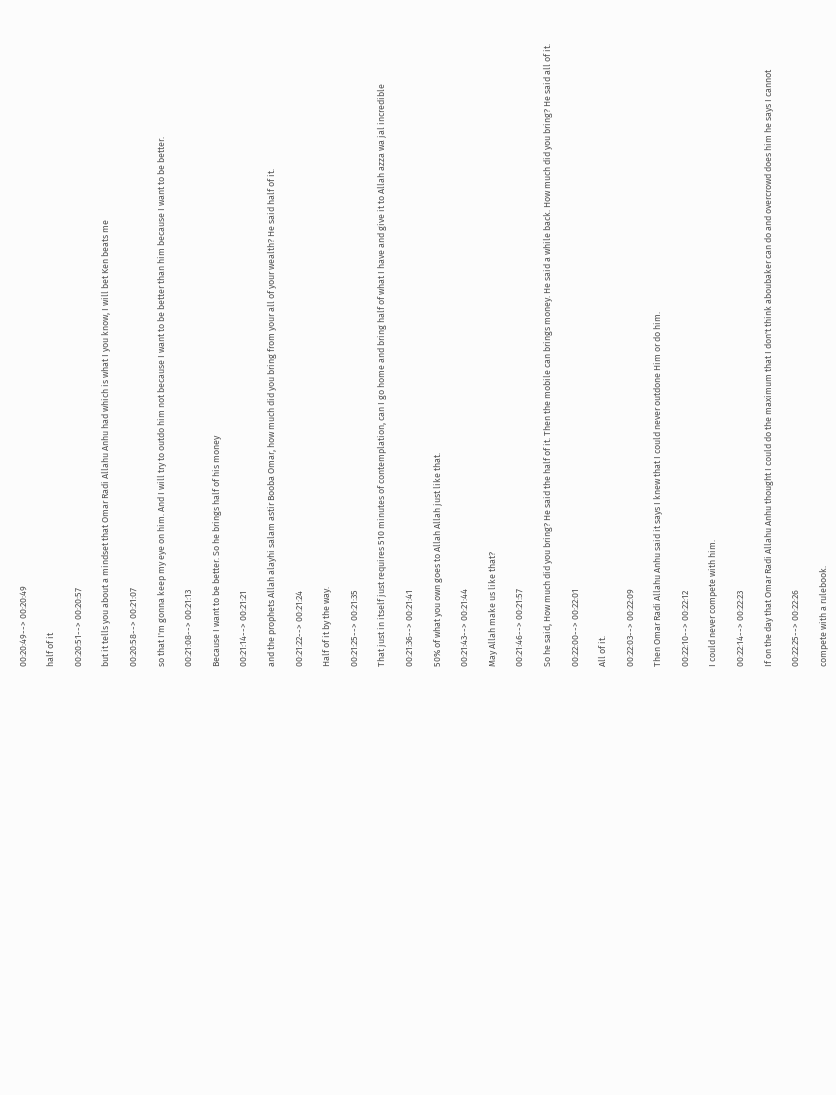00:20:49--> 00:20:49

half of it

00:20:51--> 00:20:57

but it tells you about a mindset that Omar Radi Allahu Anhu had which is what I you know, I will bet Ken beats me

00:20:58--> 00:21:07

so that I'm gonna keep my eye on him. And I will try to outdo him not because I want to be better than him because I want to be better.

00:21:08--> 00:21:13

Because I want to be better. So he brings half of his money

00:21:14--> 00:21:21

and the prophets Allah alayhi salam astir Booba Omar, how much did you bring from your all of your wealth? He said half of it.

00:21:22--> 00:21:24

Half of it by the way.

00:21:25--> 00:21:35

That just in itself just requires 510 minutes of contemplation, can I go home and bring half of what I have and give it to Allah azza wa jal incredible

00:21:36--> 00:21:41

50% of what you own goes to Allah Allah just like that.

00:21:43--> 00:21:44

May Allah make us like that?

00:21:46--> 00:21:57

So he said, How much did you bring? He said the half of it. Then the mobile can brings money. He said a while back. How much did you bring? He said all of it.

00:22:00--> 00:22:01

All of it.

00:22:03--> 00:22:09

Then Omar Radi Allahu Anhu said it says I knew that I could never outdone Him or do him.

00:22:10--> 00:22:12

I could never compete with him.

00:22:14--> 00:22:23

If on the day that Omar Radi Allahu Anhu thought I could do the maximum that I don't think aboubaker can do and overcrowd does him he says I cannot

00:22:25--> 00:22:26

compete with a rulebook.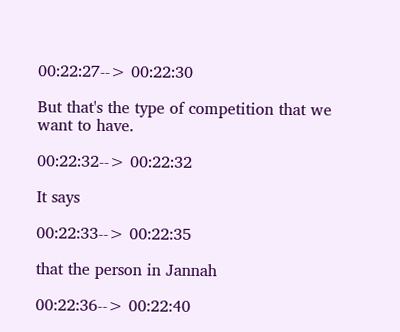00:22:27--> 00:22:30

But that's the type of competition that we want to have.

00:22:32--> 00:22:32

It says

00:22:33--> 00:22:35

that the person in Jannah

00:22:36--> 00:22:40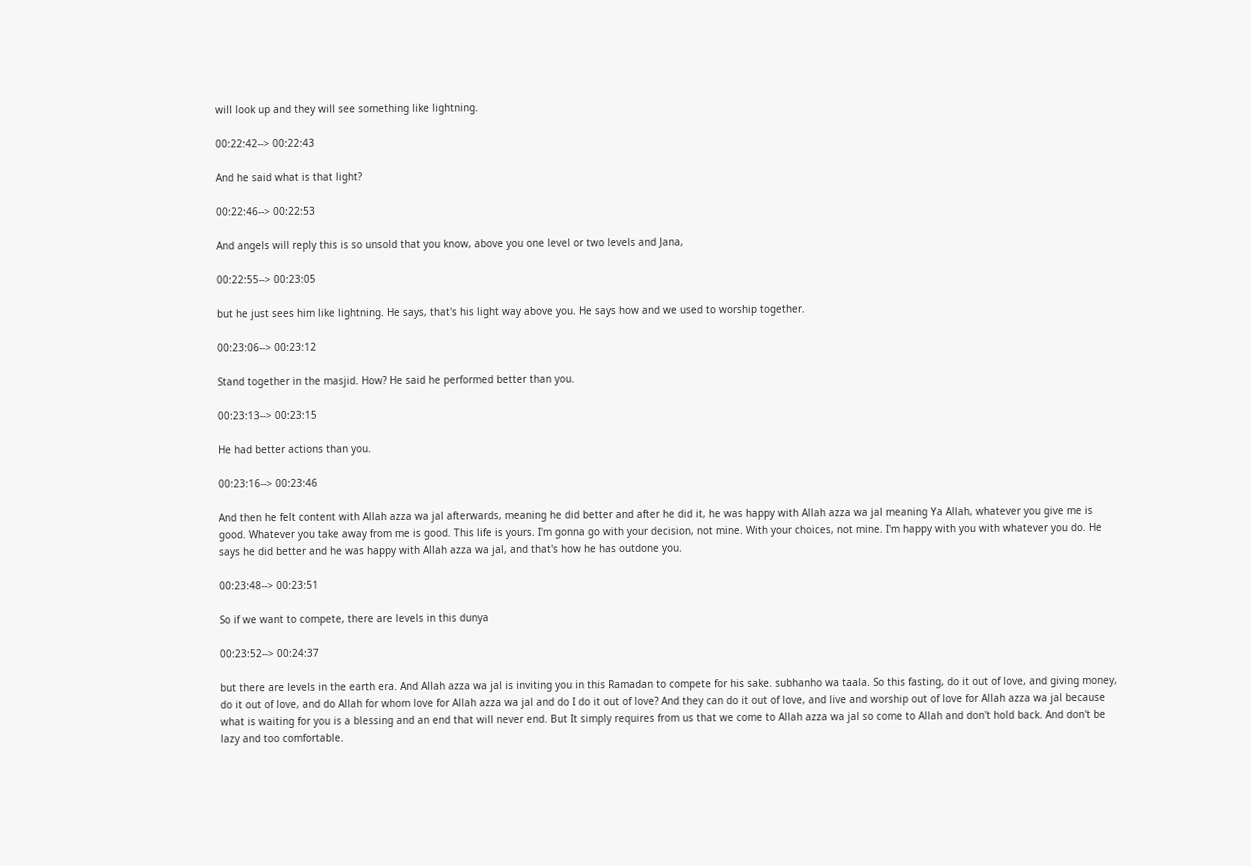will look up and they will see something like lightning.

00:22:42--> 00:22:43

And he said what is that light?

00:22:46--> 00:22:53

And angels will reply this is so unsold that you know, above you one level or two levels and Jana,

00:22:55--> 00:23:05

but he just sees him like lightning. He says, that's his light way above you. He says how and we used to worship together.

00:23:06--> 00:23:12

Stand together in the masjid. How? He said he performed better than you.

00:23:13--> 00:23:15

He had better actions than you.

00:23:16--> 00:23:46

And then he felt content with Allah azza wa jal afterwards, meaning he did better and after he did it, he was happy with Allah azza wa jal meaning Ya Allah, whatever you give me is good. Whatever you take away from me is good. This life is yours. I'm gonna go with your decision, not mine. With your choices, not mine. I'm happy with you with whatever you do. He says he did better and he was happy with Allah azza wa jal, and that's how he has outdone you.

00:23:48--> 00:23:51

So if we want to compete, there are levels in this dunya

00:23:52--> 00:24:37

but there are levels in the earth era. And Allah azza wa jal is inviting you in this Ramadan to compete for his sake. subhanho wa taala. So this fasting, do it out of love, and giving money, do it out of love, and do Allah for whom love for Allah azza wa jal and do I do it out of love? And they can do it out of love, and live and worship out of love for Allah azza wa jal because what is waiting for you is a blessing and an end that will never end. But It simply requires from us that we come to Allah azza wa jal so come to Allah and don't hold back. And don't be lazy and too comfortable.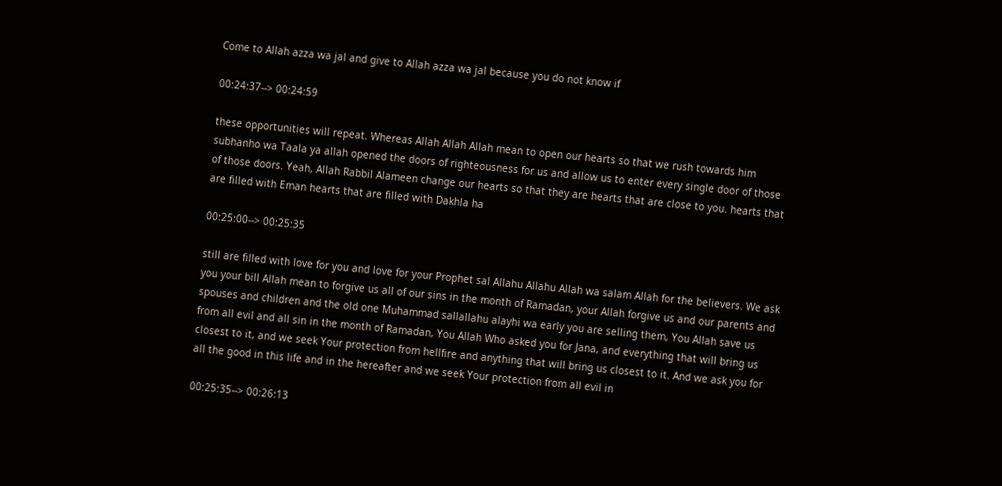Come to Allah azza wa jal and give to Allah azza wa jal because you do not know if

00:24:37--> 00:24:59

these opportunities will repeat. Whereas Allah Allah Allah mean to open our hearts so that we rush towards him subhanho wa Taala ya allah opened the doors of righteousness for us and allow us to enter every single door of those of those doors. Yeah, Allah Rabbil Alameen change our hearts so that they are hearts that are close to you. hearts that are filled with Eman hearts that are filled with Dakhla ha

00:25:00--> 00:25:35

still are filled with love for you and love for your Prophet sal Allahu Allahu Allah wa salam Allah for the believers. We ask you your bill Allah mean to forgive us all of our sins in the month of Ramadan, your Allah forgive us and our parents and spouses and children and the old one Muhammad sallallahu alayhi wa early you are selling them, You Allah save us from all evil and all sin in the month of Ramadan, You Allah Who asked you for Jana, and everything that will bring us closest to it, and we seek Your protection from hellfire and anything that will bring us closest to it. And we ask you for all the good in this life and in the hereafter and we seek Your protection from all evil in

00:25:35--> 00:26:13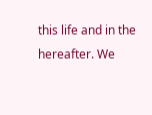this life and in the hereafter. We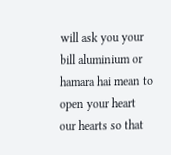will ask you your bill aluminium or hamara hai mean to open your heart our hearts so that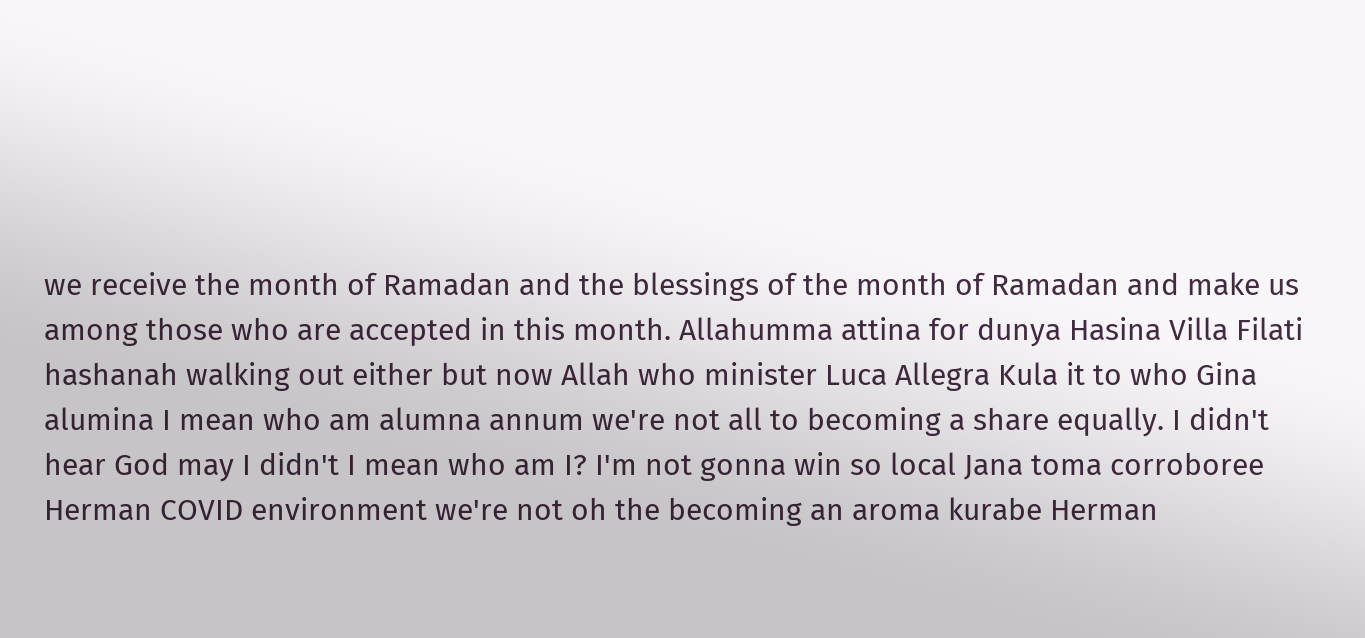we receive the month of Ramadan and the blessings of the month of Ramadan and make us among those who are accepted in this month. Allahumma attina for dunya Hasina Villa Filati hashanah walking out either but now Allah who minister Luca Allegra Kula it to who Gina alumina I mean who am alumna annum we're not all to becoming a share equally. I didn't hear God may I didn't I mean who am I? I'm not gonna win so local Jana toma corroboree Herman COVID environment we're not oh the becoming an aroma kurabe Herman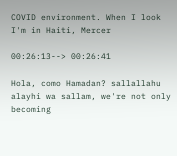COVID environment. When I look I'm in Haiti, Mercer

00:26:13--> 00:26:41

Hola, como Hamadan? sallallahu alayhi wa sallam, we're not only becoming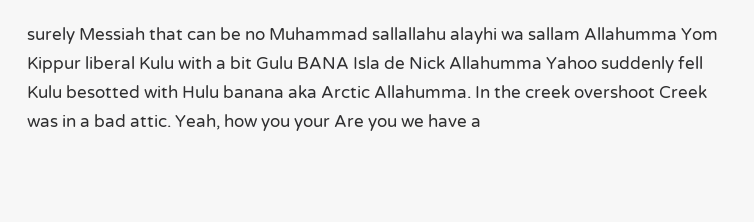surely Messiah that can be no Muhammad sallallahu alayhi wa sallam Allahumma Yom Kippur liberal Kulu with a bit Gulu BANA Isla de Nick Allahumma Yahoo suddenly fell Kulu besotted with Hulu banana aka Arctic Allahumma. In the creek overshoot Creek was in a bad attic. Yeah, how you your Are you we have a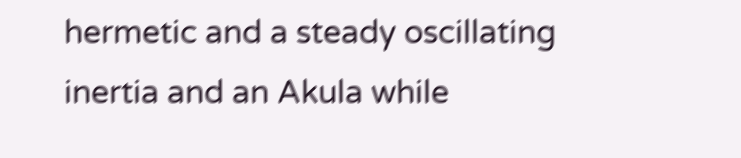hermetic and a steady oscillating inertia and an Akula while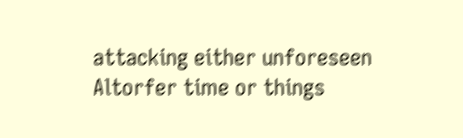attacking either unforeseen Altorfer time or things